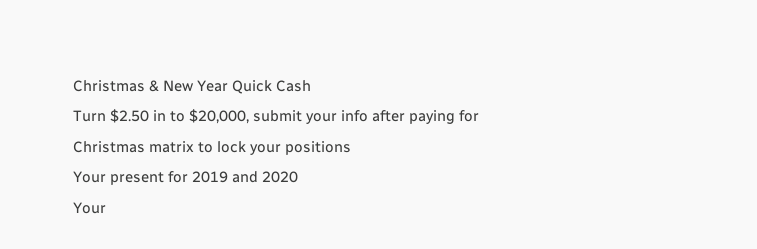Christmas & New Year Quick Cash
Turn $2.50 in to $20,000, submit your info after paying for Christmas matrix to lock your positions
Your present for 2019 and 2020
Your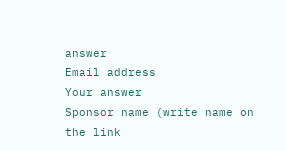answer
Email address
Your answer
Sponsor name (write name on the link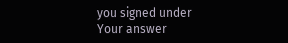you signed under
Your answer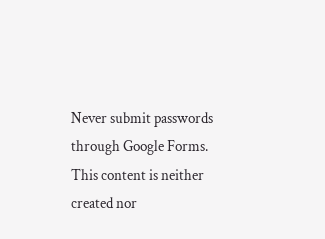Never submit passwords through Google Forms.
This content is neither created nor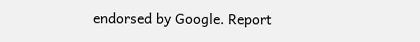endorsed by Google. Report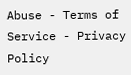Abuse - Terms of Service - Privacy Policy